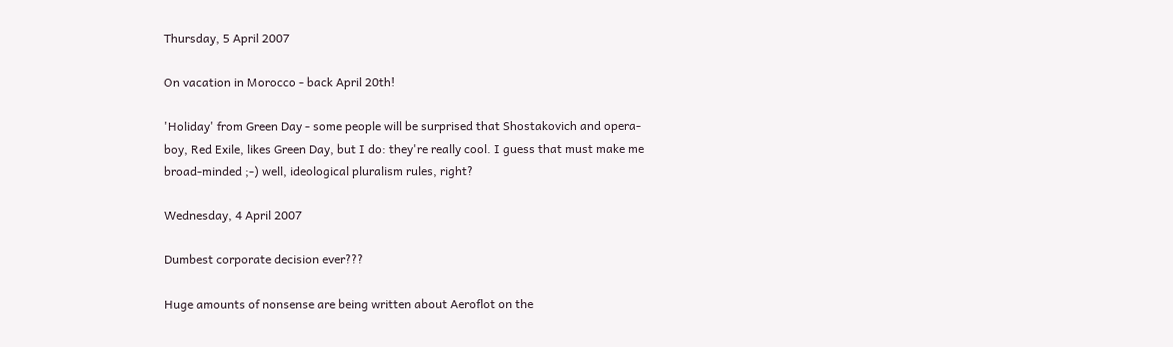Thursday, 5 April 2007

On vacation in Morocco - back April 20th!

'Holiday' from Green Day - some people will be surprised that Shostakovich and opera-boy, Red Exile, likes Green Day, but I do: they're really cool. I guess that must make me broad-minded ;-) well, ideological pluralism rules, right?

Wednesday, 4 April 2007

Dumbest corporate decision ever???

Huge amounts of nonsense are being written about Aeroflot on the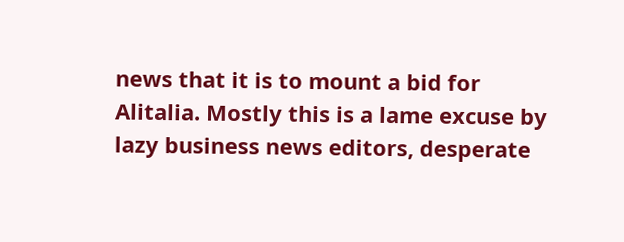news that it is to mount a bid for Alitalia. Mostly this is a lame excuse by lazy business news editors, desperate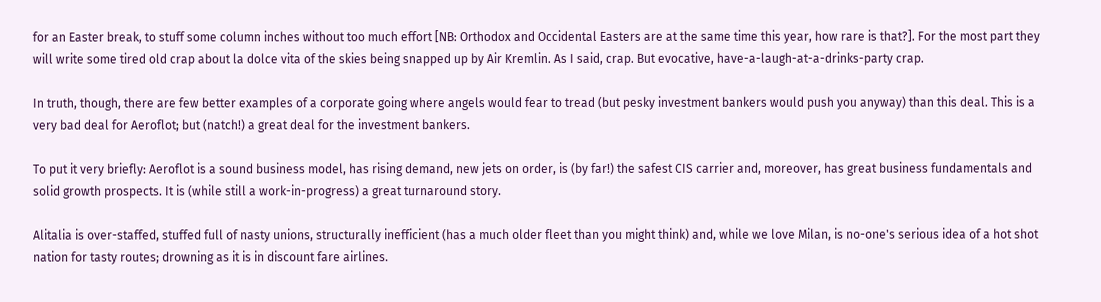for an Easter break, to stuff some column inches without too much effort [NB: Orthodox and Occidental Easters are at the same time this year, how rare is that?]. For the most part they will write some tired old crap about la dolce vita of the skies being snapped up by Air Kremlin. As I said, crap. But evocative, have-a-laugh-at-a-drinks-party crap.

In truth, though, there are few better examples of a corporate going where angels would fear to tread (but pesky investment bankers would push you anyway) than this deal. This is a very bad deal for Aeroflot; but (natch!) a great deal for the investment bankers.

To put it very briefly: Aeroflot is a sound business model, has rising demand, new jets on order, is (by far!) the safest CIS carrier and, moreover, has great business fundamentals and solid growth prospects. It is (while still a work-in-progress) a great turnaround story.

Alitalia is over-staffed, stuffed full of nasty unions, structurally inefficient (has a much older fleet than you might think) and, while we love Milan, is no-one's serious idea of a hot shot nation for tasty routes; drowning as it is in discount fare airlines.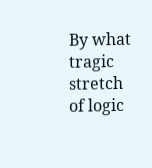By what tragic stretch of logic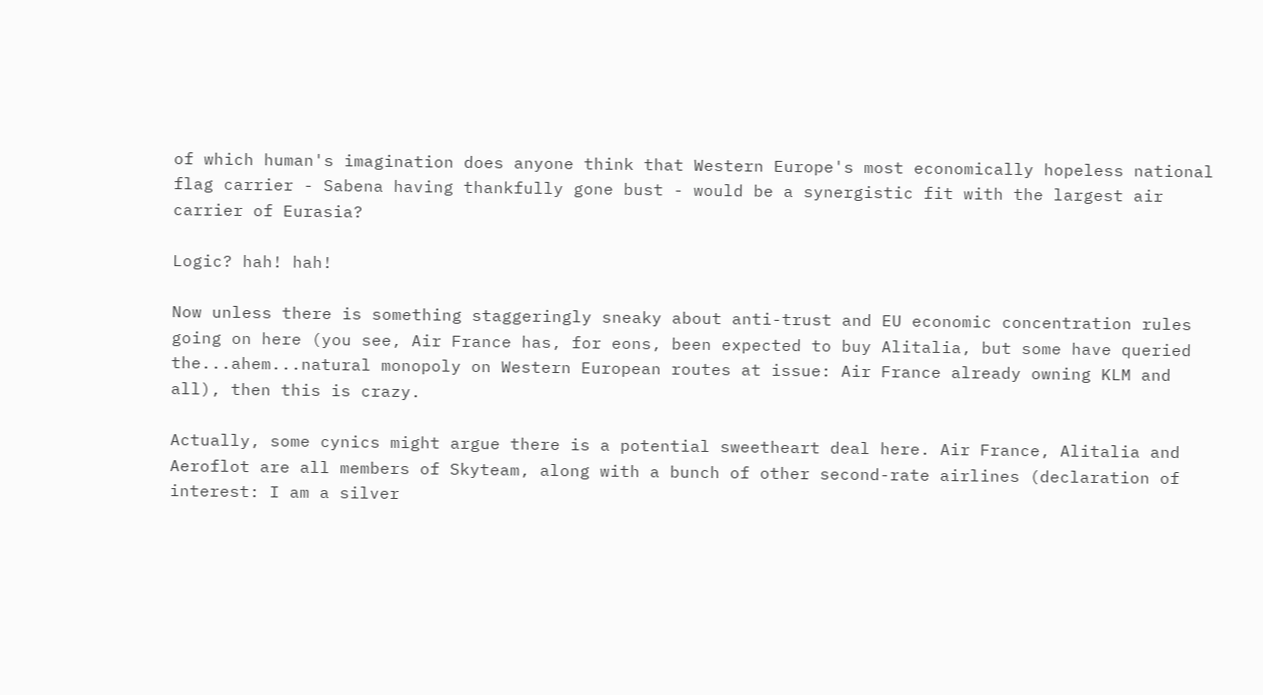of which human's imagination does anyone think that Western Europe's most economically hopeless national flag carrier - Sabena having thankfully gone bust - would be a synergistic fit with the largest air carrier of Eurasia?

Logic? hah! hah!

Now unless there is something staggeringly sneaky about anti-trust and EU economic concentration rules going on here (you see, Air France has, for eons, been expected to buy Alitalia, but some have queried the...ahem...natural monopoly on Western European routes at issue: Air France already owning KLM and all), then this is crazy.

Actually, some cynics might argue there is a potential sweetheart deal here. Air France, Alitalia and Aeroflot are all members of Skyteam, along with a bunch of other second-rate airlines (declaration of interest: I am a silver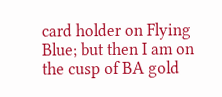card holder on Flying Blue; but then I am on the cusp of BA gold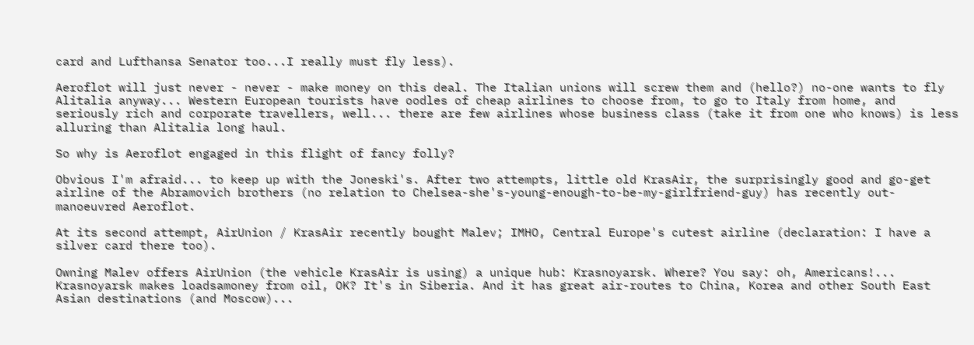card and Lufthansa Senator too...I really must fly less).

Aeroflot will just never - never - make money on this deal. The Italian unions will screw them and (hello?) no-one wants to fly Alitalia anyway... Western European tourists have oodles of cheap airlines to choose from, to go to Italy from home, and seriously rich and corporate travellers, well... there are few airlines whose business class (take it from one who knows) is less alluring than Alitalia long haul.

So why is Aeroflot engaged in this flight of fancy folly?

Obvious I'm afraid... to keep up with the Joneski's. After two attempts, little old KrasAir, the surprisingly good and go-get airline of the Abramovich brothers (no relation to Chelsea-she's-young-enough-to-be-my-girlfriend-guy) has recently out-manoeuvred Aeroflot.

At its second attempt, AirUnion / KrasAir recently bought Malev; IMHO, Central Europe's cutest airline (declaration: I have a silver card there too).

Owning Malev offers AirUnion (the vehicle KrasAir is using) a unique hub: Krasnoyarsk. Where? You say: oh, Americans!... Krasnoyarsk makes loadsamoney from oil, OK? It's in Siberia. And it has great air-routes to China, Korea and other South East Asian destinations (and Moscow)...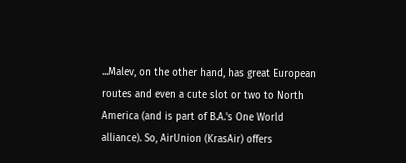...Malev, on the other hand, has great European routes and even a cute slot or two to North America (and is part of B.A.'s One World alliance). So, AirUnion (KrasAir) offers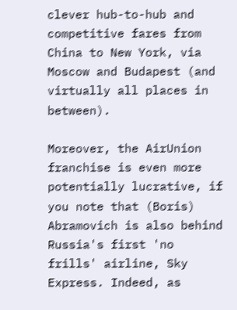clever hub-to-hub and competitive fares from China to New York, via Moscow and Budapest (and virtually all places in between).

Moreover, the AirUnion franchise is even more potentially lucrative, if you note that (Boris) Abramovich is also behind Russia's first 'no frills' airline, Sky Express. Indeed, as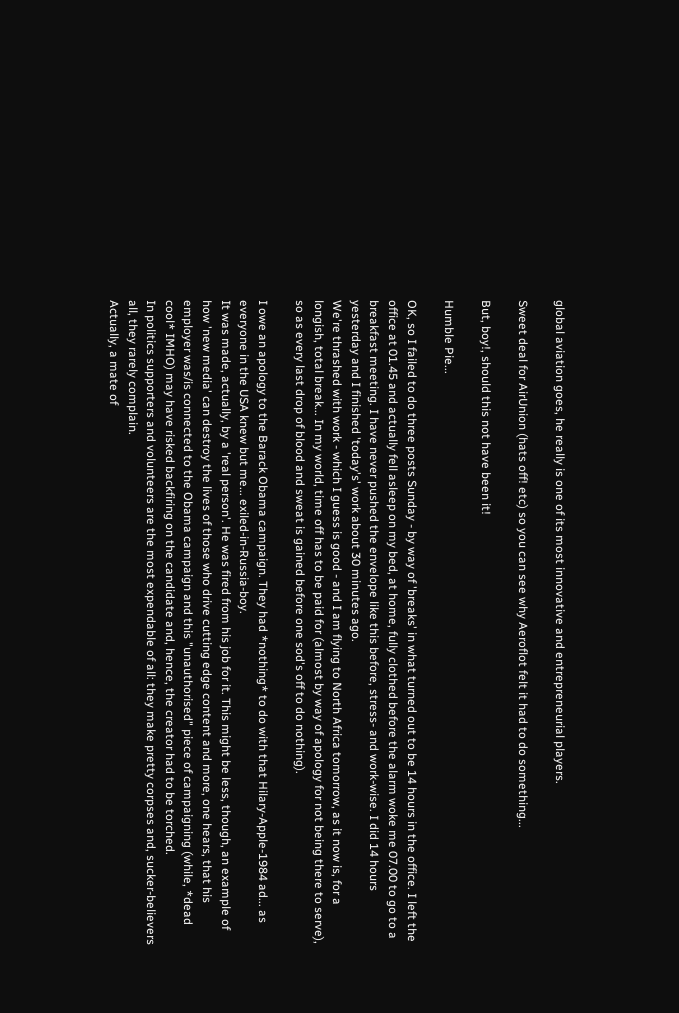global aviation goes, he really is one of its most innovative and entrepreneurial players.

Sweet deal for AirUnion (hats off! etc) so you can see why Aeroflot felt it had to do something...

But, boy!, should this not have been it!

Humble Pie...

OK, so I failed to do three posts Sunday - by way of 'breaks' in what turned out to be 14 hours in the office. I left the office at 01.45 and actually fell asleep on my bed, at home, fully clothed before the alarm woke me 07.00 to go to a breakfast meeting. I have never pushed the envelope like this before, stress- and work-wise. I did 14 hours yesterday and I finished 'today's' work about 30 minutes ago.
We're thrashed with work - which I guess is good - and I am flying to North Africa tomorrow, as it now is, for a longish, total break... In my world, time off has to be paid for (almost by way of apology for not being there to serve), so as every last drop of blood and sweat is gained before one sod's off to do nothing).

I owe an apology to the Barack Obama campaign. They had *nothing* to do with that Hilary-Apple-1984 ad... as everyone in the USA knew but me... exiled-in-Russia-boy.
It was made, actually, by a 'real person'. He was fired from his job for it. This might be less, though, an example of how 'new media' can destroy the lives of those who drive cutting edge content and more, one hears, that his employer was/is connected to the Obama campaign and this "unauthorised" piece of campaigning (while, *dead cool* IMHO) may have risked backfiring on the candidate and, hence, the creator had to be torched.
In politics supporters and volunteers are the most expendable of all: they make pretty corpses and, sucker-believers all, they rarely complain.
Actually, a mate of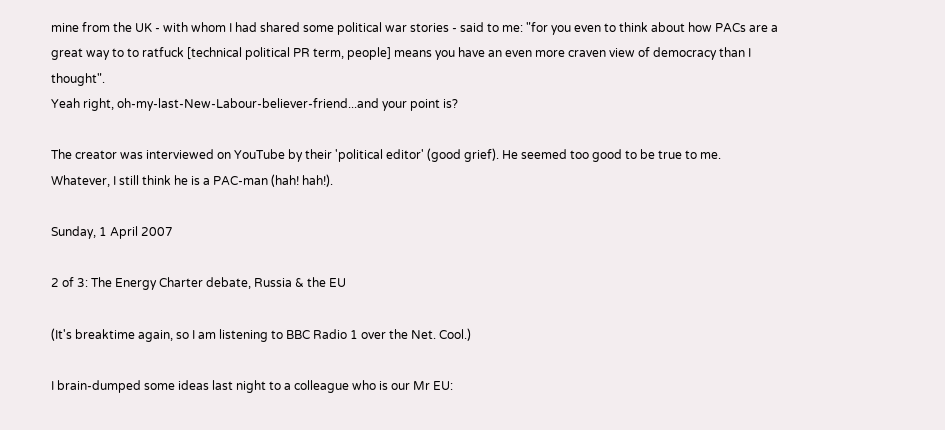mine from the UK - with whom I had shared some political war stories - said to me: "for you even to think about how PACs are a great way to to ratfuck [technical political PR term, people] means you have an even more craven view of democracy than I thought".
Yeah right, oh-my-last-New-Labour-believer-friend...and your point is?

The creator was interviewed on YouTube by their 'political editor' (good grief). He seemed too good to be true to me.
Whatever, I still think he is a PAC-man (hah! hah!).

Sunday, 1 April 2007

2 of 3: The Energy Charter debate, Russia & the EU

(It's breaktime again, so I am listening to BBC Radio 1 over the Net. Cool.)

I brain-dumped some ideas last night to a colleague who is our Mr EU: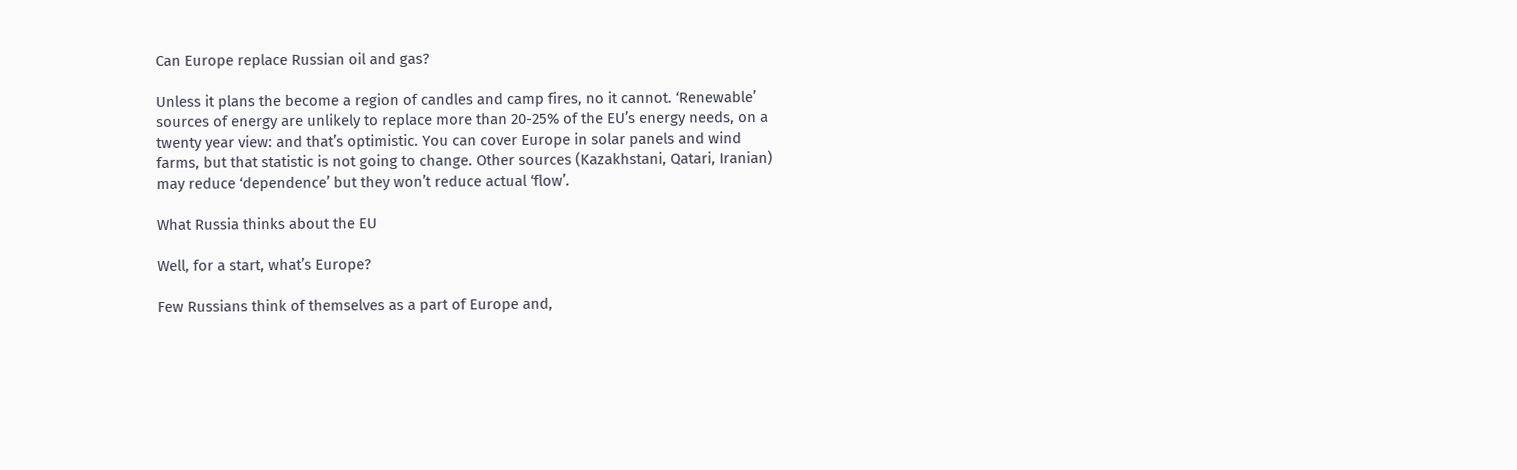Can Europe replace Russian oil and gas?

Unless it plans the become a region of candles and camp fires, no it cannot. ‘Renewable’ sources of energy are unlikely to replace more than 20-25% of the EU’s energy needs, on a twenty year view: and that’s optimistic. You can cover Europe in solar panels and wind farms, but that statistic is not going to change. Other sources (Kazakhstani, Qatari, Iranian) may reduce ‘dependence’ but they won’t reduce actual ‘flow’.

What Russia thinks about the EU

Well, for a start, what’s Europe?

Few Russians think of themselves as a part of Europe and,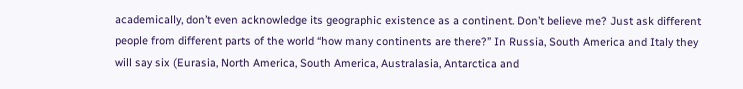academically, don’t even acknowledge its geographic existence as a continent. Don’t believe me? Just ask different people from different parts of the world “how many continents are there?” In Russia, South America and Italy they will say six (Eurasia, North America, South America, Australasia, Antarctica and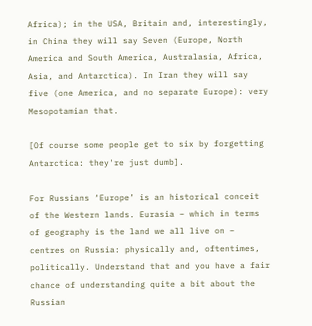Africa); in the USA, Britain and, interestingly, in China they will say Seven (Europe, North America and South America, Australasia, Africa, Asia, and Antarctica). In Iran they will say five (one America, and no separate Europe): very Mesopotamian that.

[Of course some people get to six by forgetting Antarctica: they're just dumb].

For Russians ‘Europe’ is an historical conceit of the Western lands. Eurasia – which in terms of geography is the land we all live on – centres on Russia: physically and, oftentimes, politically. Understand that and you have a fair chance of understanding quite a bit about the Russian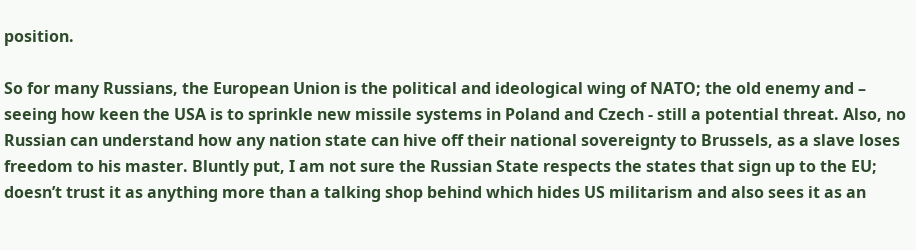position.

So for many Russians, the European Union is the political and ideological wing of NATO; the old enemy and – seeing how keen the USA is to sprinkle new missile systems in Poland and Czech - still a potential threat. Also, no Russian can understand how any nation state can hive off their national sovereignty to Brussels, as a slave loses freedom to his master. Bluntly put, I am not sure the Russian State respects the states that sign up to the EU; doesn’t trust it as anything more than a talking shop behind which hides US militarism and also sees it as an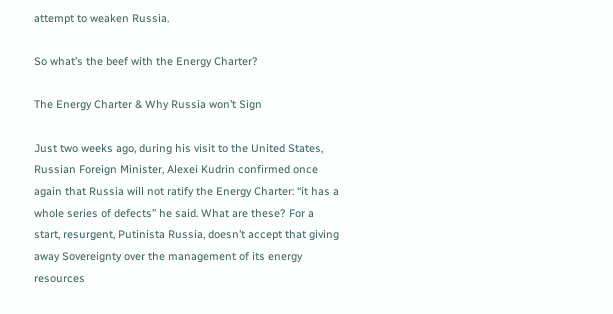attempt to weaken Russia.

So what’s the beef with the Energy Charter?

The Energy Charter & Why Russia won’t Sign

Just two weeks ago, during his visit to the United States, Russian Foreign Minister, Alexei Kudrin confirmed once again that Russia will not ratify the Energy Charter: “it has a whole series of defects” he said. What are these? For a start, resurgent, Putinista Russia, doesn’t accept that giving away Sovereignty over the management of its energy resources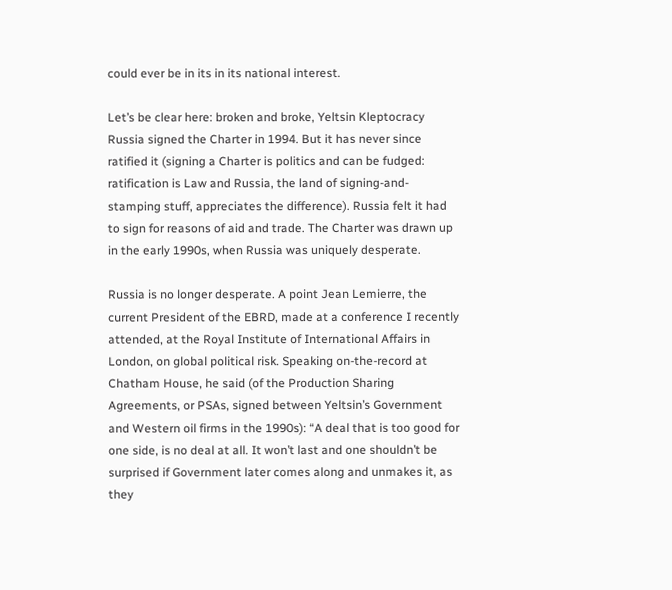could ever be in its in its national interest.

Let’s be clear here: broken and broke, Yeltsin Kleptocracy Russia signed the Charter in 1994. But it has never since ratified it (signing a Charter is politics and can be fudged: ratification is Law and Russia, the land of signing-and-stamping stuff, appreciates the difference). Russia felt it had to sign for reasons of aid and trade. The Charter was drawn up in the early 1990s, when Russia was uniquely desperate.

Russia is no longer desperate. A point Jean Lemierre, the current President of the EBRD, made at a conference I recently attended, at the Royal Institute of International Affairs in London, on global political risk. Speaking on-the-record at Chatham House, he said (of the Production Sharing Agreements, or PSAs, signed between Yeltsin’s Government and Western oil firms in the 1990s): “A deal that is too good for one side, is no deal at all. It won’t last and one shouldn’t be surprised if Government later comes along and unmakes it, as they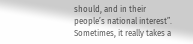should, and in their people’s national interest”. Sometimes, it really takes a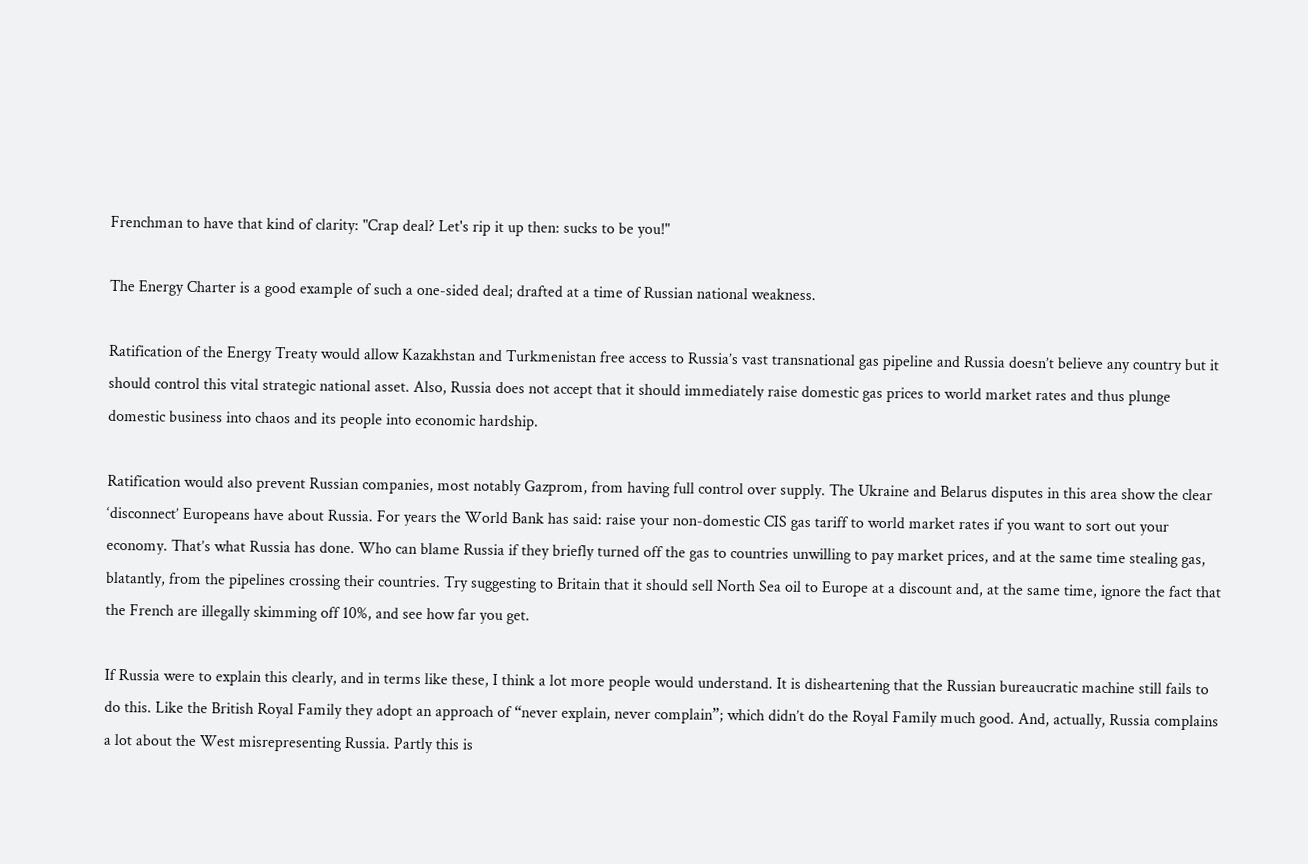Frenchman to have that kind of clarity: "Crap deal? Let's rip it up then: sucks to be you!"

The Energy Charter is a good example of such a one-sided deal; drafted at a time of Russian national weakness.

Ratification of the Energy Treaty would allow Kazakhstan and Turkmenistan free access to Russia’s vast transnational gas pipeline and Russia doesn’t believe any country but it should control this vital strategic national asset. Also, Russia does not accept that it should immediately raise domestic gas prices to world market rates and thus plunge domestic business into chaos and its people into economic hardship.

Ratification would also prevent Russian companies, most notably Gazprom, from having full control over supply. The Ukraine and Belarus disputes in this area show the clear ‘disconnect’ Europeans have about Russia. For years the World Bank has said: raise your non-domestic CIS gas tariff to world market rates if you want to sort out your economy. That’s what Russia has done. Who can blame Russia if they briefly turned off the gas to countries unwilling to pay market prices, and at the same time stealing gas, blatantly, from the pipelines crossing their countries. Try suggesting to Britain that it should sell North Sea oil to Europe at a discount and, at the same time, ignore the fact that the French are illegally skimming off 10%, and see how far you get.

If Russia were to explain this clearly, and in terms like these, I think a lot more people would understand. It is disheartening that the Russian bureaucratic machine still fails to do this. Like the British Royal Family they adopt an approach of “never explain, never complain”; which didn’t do the Royal Family much good. And, actually, Russia complains a lot about the West misrepresenting Russia. Partly this is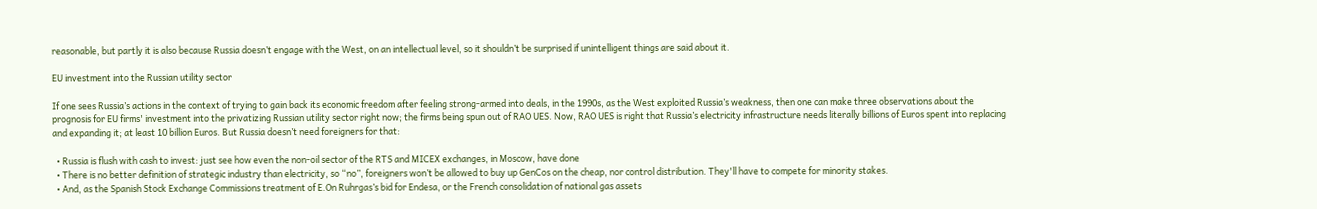reasonable, but partly it is also because Russia doesn’t engage with the West, on an intellectual level, so it shouldn’t be surprised if unintelligent things are said about it.

EU investment into the Russian utility sector

If one sees Russia’s actions in the context of trying to gain back its economic freedom after feeling strong-armed into deals, in the 1990s, as the West exploited Russia’s weakness, then one can make three observations about the prognosis for EU firms' investment into the privatizing Russian utility sector right now; the firms being spun out of RAO UES. Now, RAO UES is right that Russia’s electricity infrastructure needs literally billions of Euros spent into replacing and expanding it; at least 10 billion Euros. But Russia doesn’t need foreigners for that:

  • Russia is flush with cash to invest: just see how even the non-oil sector of the RTS and MICEX exchanges, in Moscow, have done
  • There is no better definition of strategic industry than electricity, so “no”, foreigners won’t be allowed to buy up GenCos on the cheap, nor control distribution. They'll have to compete for minority stakes.
  • And, as the Spanish Stock Exchange Commissions treatment of E.On Ruhrgas’s bid for Endesa, or the French consolidation of national gas assets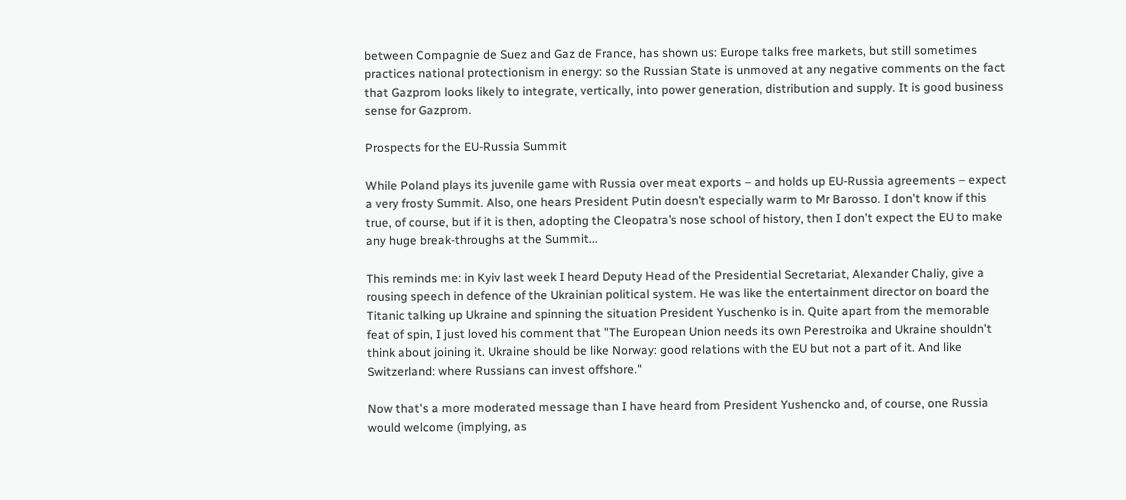between Compagnie de Suez and Gaz de France, has shown us: Europe talks free markets, but still sometimes practices national protectionism in energy: so the Russian State is unmoved at any negative comments on the fact that Gazprom looks likely to integrate, vertically, into power generation, distribution and supply. It is good business sense for Gazprom.

Prospects for the EU-Russia Summit

While Poland plays its juvenile game with Russia over meat exports – and holds up EU-Russia agreements – expect a very frosty Summit. Also, one hears President Putin doesn’t especially warm to Mr Barosso. I don't know if this true, of course, but if it is then, adopting the Cleopatra’s nose school of history, then I don't expect the EU to make any huge break-throughs at the Summit...

This reminds me: in Kyiv last week I heard Deputy Head of the Presidential Secretariat, Alexander Chaliy, give a rousing speech in defence of the Ukrainian political system. He was like the entertainment director on board the Titanic talking up Ukraine and spinning the situation President Yuschenko is in. Quite apart from the memorable feat of spin, I just loved his comment that "The European Union needs its own Perestroika and Ukraine shouldn't think about joining it. Ukraine should be like Norway: good relations with the EU but not a part of it. And like Switzerland: where Russians can invest offshore."

Now that's a more moderated message than I have heard from President Yushencko and, of course, one Russia would welcome (implying, as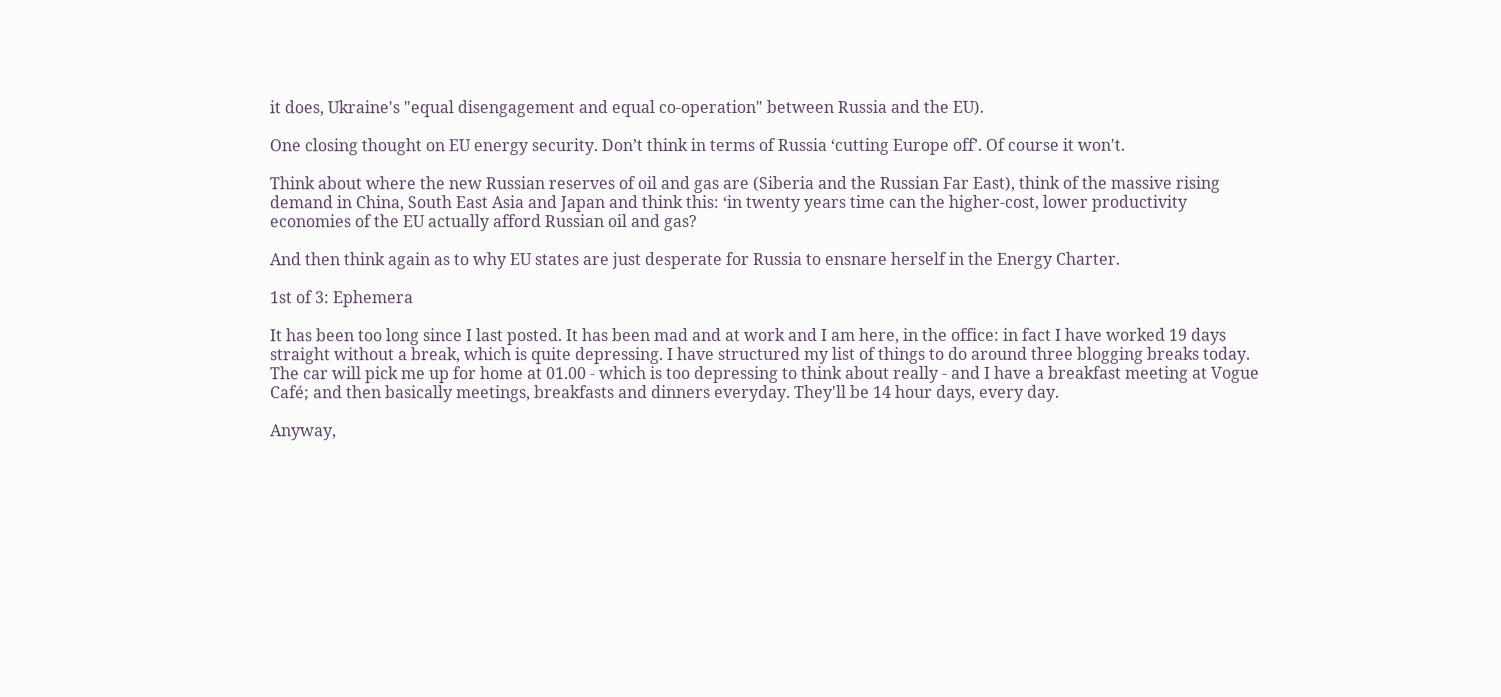it does, Ukraine's "equal disengagement and equal co-operation" between Russia and the EU).

One closing thought on EU energy security. Don’t think in terms of Russia ‘cutting Europe off’. Of course it won't.

Think about where the new Russian reserves of oil and gas are (Siberia and the Russian Far East), think of the massive rising demand in China, South East Asia and Japan and think this: ‘in twenty years time can the higher-cost, lower productivity economies of the EU actually afford Russian oil and gas?

And then think again as to why EU states are just desperate for Russia to ensnare herself in the Energy Charter.

1st of 3: Ephemera

It has been too long since I last posted. It has been mad and at work and I am here, in the office: in fact I have worked 19 days straight without a break, which is quite depressing. I have structured my list of things to do around three blogging breaks today. The car will pick me up for home at 01.00 - which is too depressing to think about really - and I have a breakfast meeting at Vogue Café; and then basically meetings, breakfasts and dinners everyday. They'll be 14 hour days, every day.

Anyway,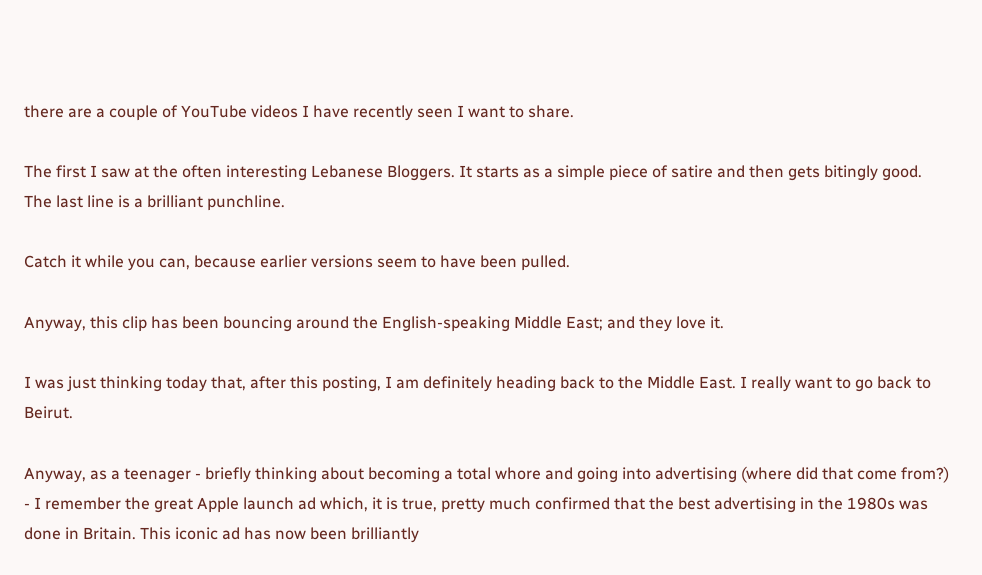there are a couple of YouTube videos I have recently seen I want to share.

The first I saw at the often interesting Lebanese Bloggers. It starts as a simple piece of satire and then gets bitingly good. The last line is a brilliant punchline.

Catch it while you can, because earlier versions seem to have been pulled.

Anyway, this clip has been bouncing around the English-speaking Middle East; and they love it.

I was just thinking today that, after this posting, I am definitely heading back to the Middle East. I really want to go back to Beirut.

Anyway, as a teenager - briefly thinking about becoming a total whore and going into advertising (where did that come from?) - I remember the great Apple launch ad which, it is true, pretty much confirmed that the best advertising in the 1980s was done in Britain. This iconic ad has now been brilliantly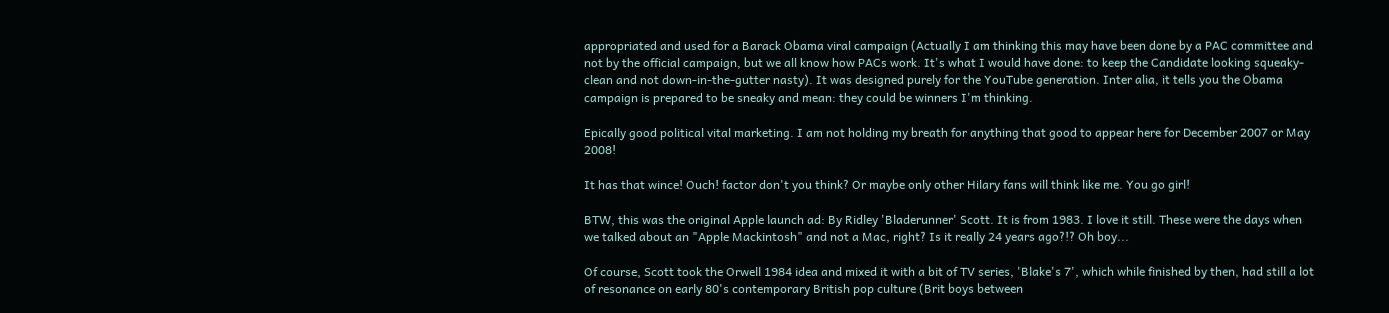appropriated and used for a Barack Obama viral campaign (Actually I am thinking this may have been done by a PAC committee and not by the official campaign, but we all know how PACs work. It's what I would have done: to keep the Candidate looking squeaky-clean and not down-in-the-gutter nasty). It was designed purely for the YouTube generation. Inter alia, it tells you the Obama campaign is prepared to be sneaky and mean: they could be winners I'm thinking.

Epically good political vital marketing. I am not holding my breath for anything that good to appear here for December 2007 or May 2008!

It has that wince! Ouch! factor don't you think? Or maybe only other Hilary fans will think like me. You go girl!

BTW, this was the original Apple launch ad: By Ridley 'Bladerunner' Scott. It is from 1983. I love it still. These were the days when we talked about an "Apple Mackintosh" and not a Mac, right? Is it really 24 years ago?!? Oh boy...

Of course, Scott took the Orwell 1984 idea and mixed it with a bit of TV series, 'Blake's 7', which while finished by then, had still a lot of resonance on early 80's contemporary British pop culture (Brit boys between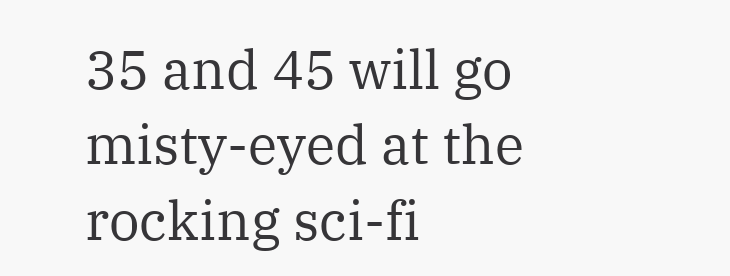35 and 45 will go misty-eyed at the rocking sci-fi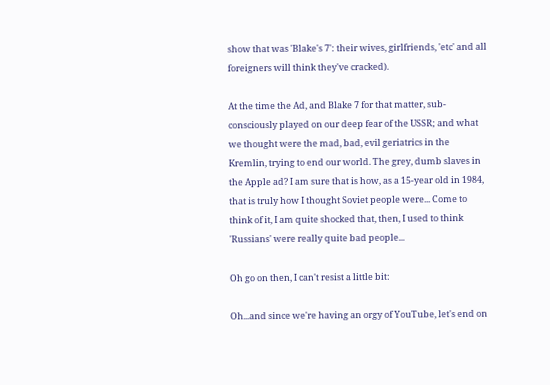show that was 'Blake's 7': their wives, girlfriends, 'etc' and all foreigners will think they've cracked).

At the time the Ad, and Blake 7 for that matter, sub-consciously played on our deep fear of the USSR; and what we thought were the mad, bad, evil geriatrics in the Kremlin, trying to end our world. The grey, dumb slaves in the Apple ad? I am sure that is how, as a 15-year old in 1984, that is truly how I thought Soviet people were... Come to think of it, I am quite shocked that, then, I used to think 'Russians' were really quite bad people...

Oh go on then, I can't resist a little bit:

Oh...and since we're having an orgy of YouTube, let's end on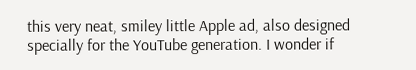this very neat, smiley little Apple ad, also designed specially for the YouTube generation. I wonder if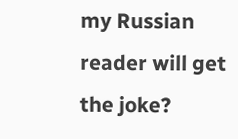my Russian reader will get the joke?